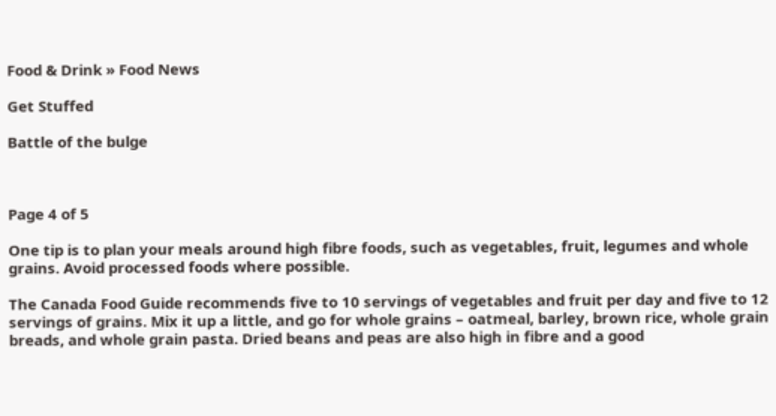Food & Drink » Food News

Get Stuffed

Battle of the bulge



Page 4 of 5

One tip is to plan your meals around high fibre foods, such as vegetables, fruit, legumes and whole grains. Avoid processed foods where possible.

The Canada Food Guide recommends five to 10 servings of vegetables and fruit per day and five to 12 servings of grains. Mix it up a little, and go for whole grains – oatmeal, barley, brown rice, whole grain breads, and whole grain pasta. Dried beans and peas are also high in fibre and a good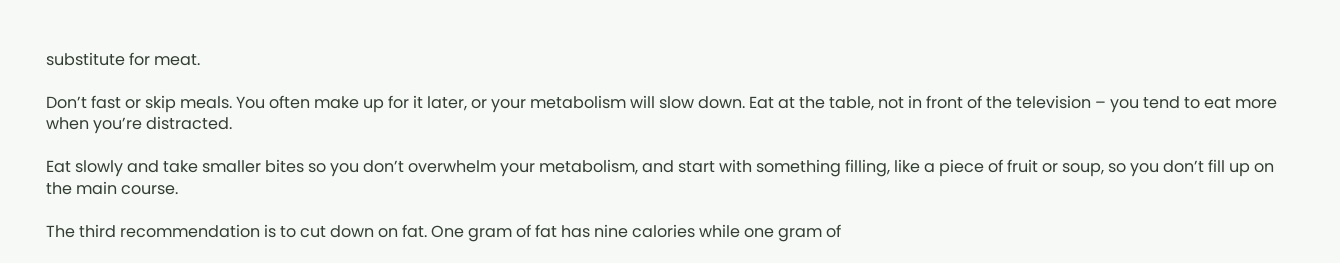substitute for meat.

Don’t fast or skip meals. You often make up for it later, or your metabolism will slow down. Eat at the table, not in front of the television – you tend to eat more when you’re distracted.

Eat slowly and take smaller bites so you don’t overwhelm your metabolism, and start with something filling, like a piece of fruit or soup, so you don’t fill up on the main course.

The third recommendation is to cut down on fat. One gram of fat has nine calories while one gram of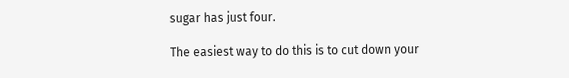sugar has just four.

The easiest way to do this is to cut down your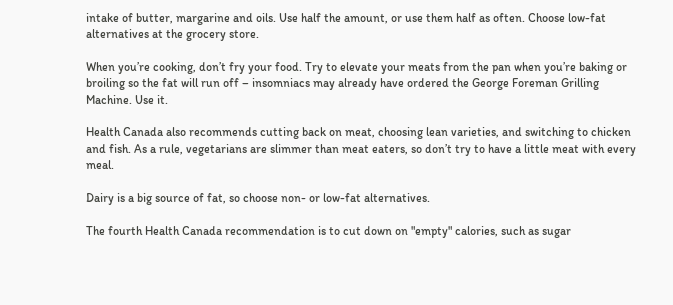intake of butter, margarine and oils. Use half the amount, or use them half as often. Choose low-fat alternatives at the grocery store.

When you’re cooking, don’t fry your food. Try to elevate your meats from the pan when you’re baking or broiling so the fat will run off – insomniacs may already have ordered the George Foreman Grilling Machine. Use it.

Health Canada also recommends cutting back on meat, choosing lean varieties, and switching to chicken and fish. As a rule, vegetarians are slimmer than meat eaters, so don’t try to have a little meat with every meal.

Dairy is a big source of fat, so choose non- or low-fat alternatives.

The fourth Health Canada recommendation is to cut down on "empty" calories, such as sugar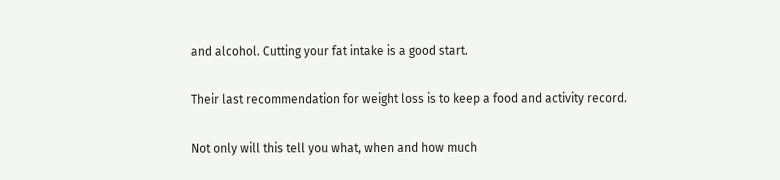and alcohol. Cutting your fat intake is a good start.

Their last recommendation for weight loss is to keep a food and activity record.

Not only will this tell you what, when and how much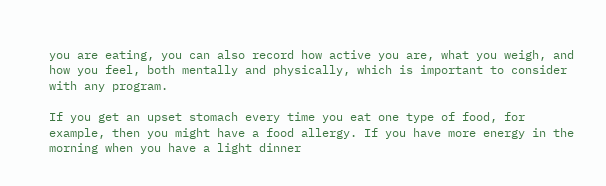you are eating, you can also record how active you are, what you weigh, and how you feel, both mentally and physically, which is important to consider with any program.

If you get an upset stomach every time you eat one type of food, for example, then you might have a food allergy. If you have more energy in the morning when you have a light dinner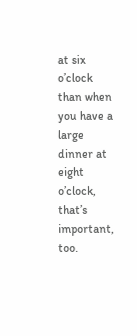at six o’clock than when you have a large dinner at eight o’clock, that’s important, too.